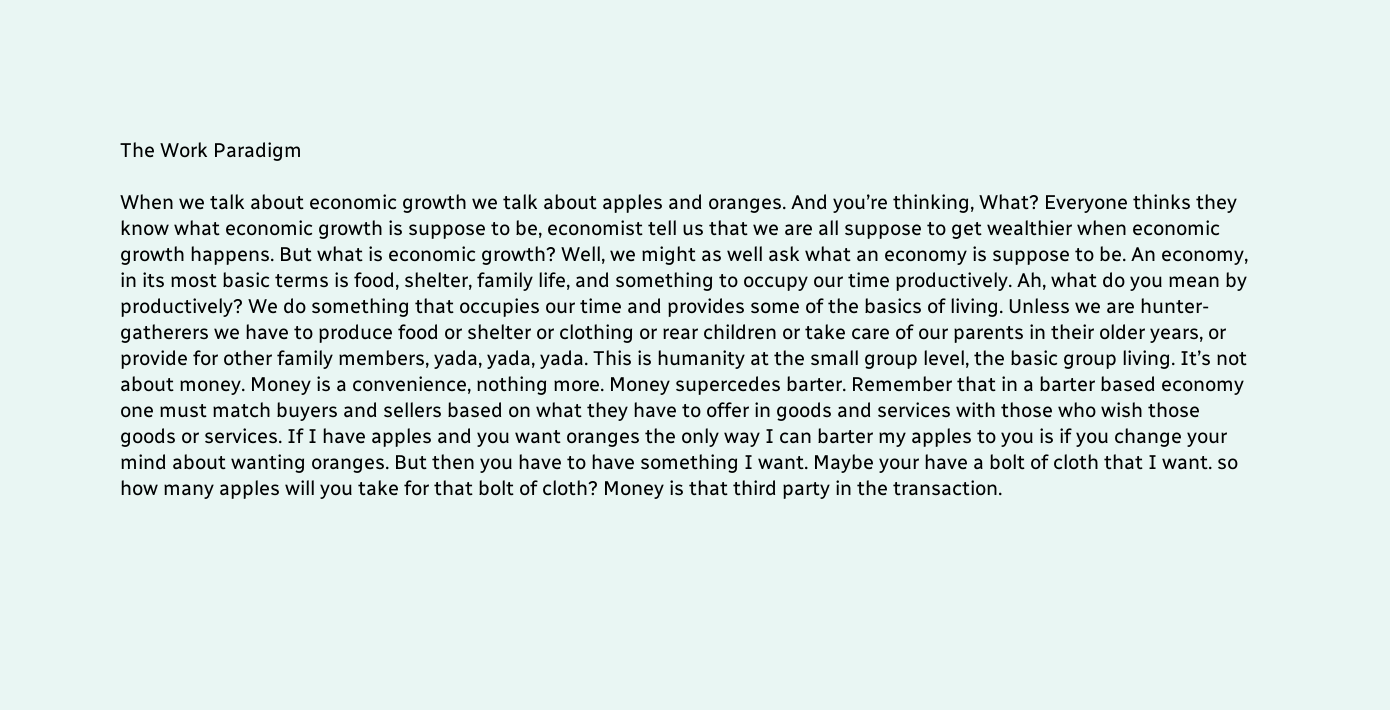The Work Paradigm

When we talk about economic growth we talk about apples and oranges. And you’re thinking, What? Everyone thinks they know what economic growth is suppose to be, economist tell us that we are all suppose to get wealthier when economic growth happens. But what is economic growth? Well, we might as well ask what an economy is suppose to be. An economy, in its most basic terms is food, shelter, family life, and something to occupy our time productively. Ah, what do you mean by productively? We do something that occupies our time and provides some of the basics of living. Unless we are hunter-gatherers we have to produce food or shelter or clothing or rear children or take care of our parents in their older years, or provide for other family members, yada, yada, yada. This is humanity at the small group level, the basic group living. It’s not about money. Money is a convenience, nothing more. Money supercedes barter. Remember that in a barter based economy one must match buyers and sellers based on what they have to offer in goods and services with those who wish those goods or services. If I have apples and you want oranges the only way I can barter my apples to you is if you change your mind about wanting oranges. But then you have to have something I want. Maybe your have a bolt of cloth that I want. so how many apples will you take for that bolt of cloth? Money is that third party in the transaction.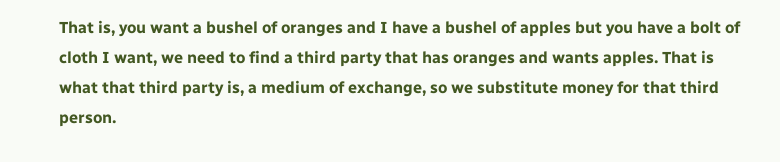That is, you want a bushel of oranges and I have a bushel of apples but you have a bolt of cloth I want, we need to find a third party that has oranges and wants apples. That is what that third party is, a medium of exchange, so we substitute money for that third person.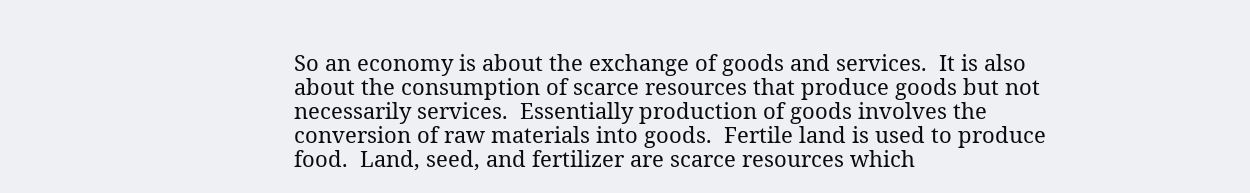So an economy is about the exchange of goods and services.  It is also about the consumption of scarce resources that produce goods but not necessarily services.  Essentially production of goods involves the conversion of raw materials into goods.  Fertile land is used to produce food.  Land, seed, and fertilizer are scarce resources which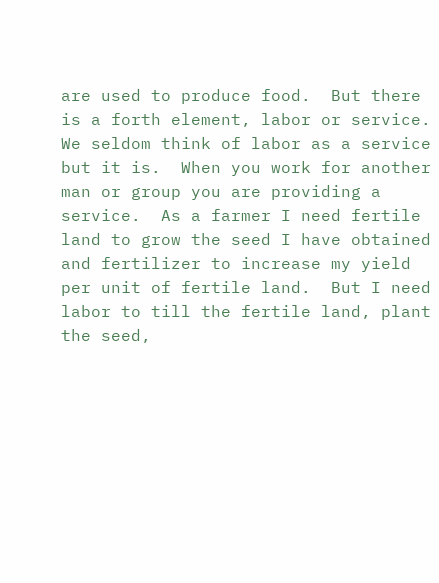are used to produce food.  But there is a forth element, labor or service.  We seldom think of labor as a service but it is.  When you work for another man or group you are providing a service.  As a farmer I need fertile land to grow the seed I have obtained and fertilizer to increase my yield per unit of fertile land.  But I need labor to till the fertile land, plant the seed,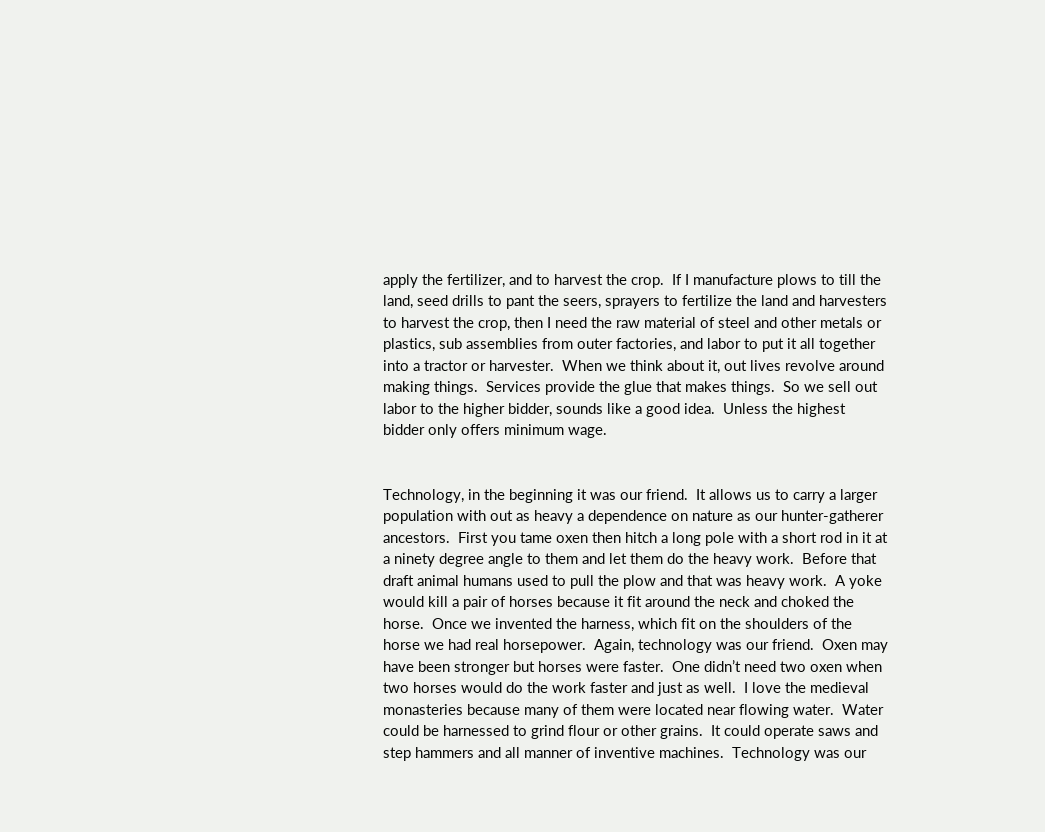apply the fertilizer, and to harvest the crop.  If I manufacture plows to till the land, seed drills to pant the seers, sprayers to fertilize the land and harvesters to harvest the crop, then I need the raw material of steel and other metals or plastics, sub assemblies from outer factories, and labor to put it all together into a tractor or harvester.  When we think about it, out lives revolve around making things.  Services provide the glue that makes things.  So we sell out labor to the higher bidder, sounds like a good idea.  Unless the highest bidder only offers minimum wage.


Technology, in the beginning it was our friend.  It allows us to carry a larger population with out as heavy a dependence on nature as our hunter-gatherer ancestors.  First you tame oxen then hitch a long pole with a short rod in it at a ninety degree angle to them and let them do the heavy work.  Before that draft animal humans used to pull the plow and that was heavy work.  A yoke would kill a pair of horses because it fit around the neck and choked the horse.  Once we invented the harness, which fit on the shoulders of the horse we had real horsepower.  Again, technology was our friend.  Oxen may have been stronger but horses were faster.  One didn’t need two oxen when two horses would do the work faster and just as well.  I love the medieval monasteries because many of them were located near flowing water.  Water could be harnessed to grind flour or other grains.  It could operate saws and step hammers and all manner of inventive machines.  Technology was our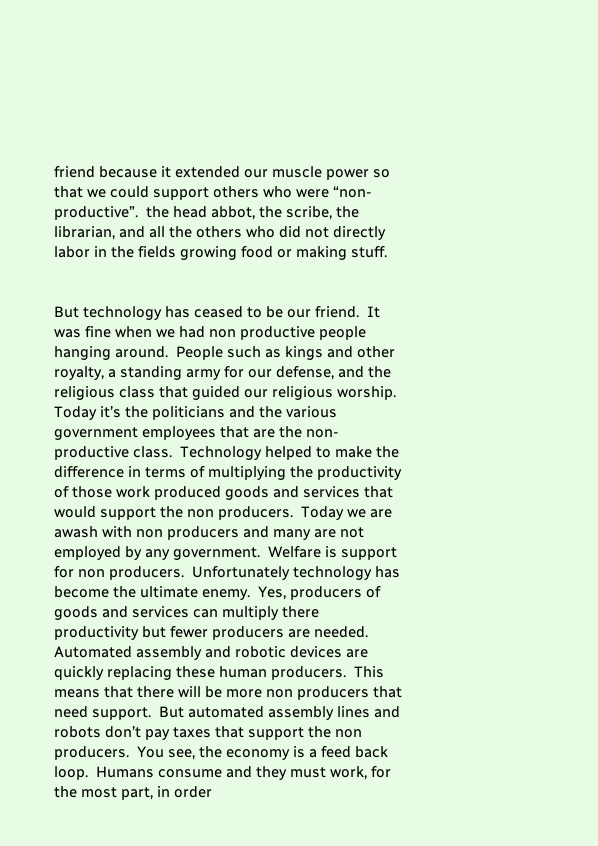friend because it extended our muscle power so that we could support others who were “non-productive”.  the head abbot, the scribe, the librarian, and all the others who did not directly labor in the fields growing food or making stuff.


But technology has ceased to be our friend.  It was fine when we had non productive people hanging around.  People such as kings and other royalty, a standing army for our defense, and the religious class that guided our religious worship.  Today it’s the politicians and the various government employees that are the non-productive class.  Technology helped to make the difference in terms of multiplying the productivity of those work produced goods and services that would support the non producers.  Today we are awash with non producers and many are not employed by any government.  Welfare is support for non producers.  Unfortunately technology has become the ultimate enemy.  Yes, producers of goods and services can multiply there productivity but fewer producers are needed.  Automated assembly and robotic devices are quickly replacing these human producers.  This means that there will be more non producers that need support.  But automated assembly lines and robots don’t pay taxes that support the non producers.  You see, the economy is a feed back loop.  Humans consume and they must work, for the most part, in order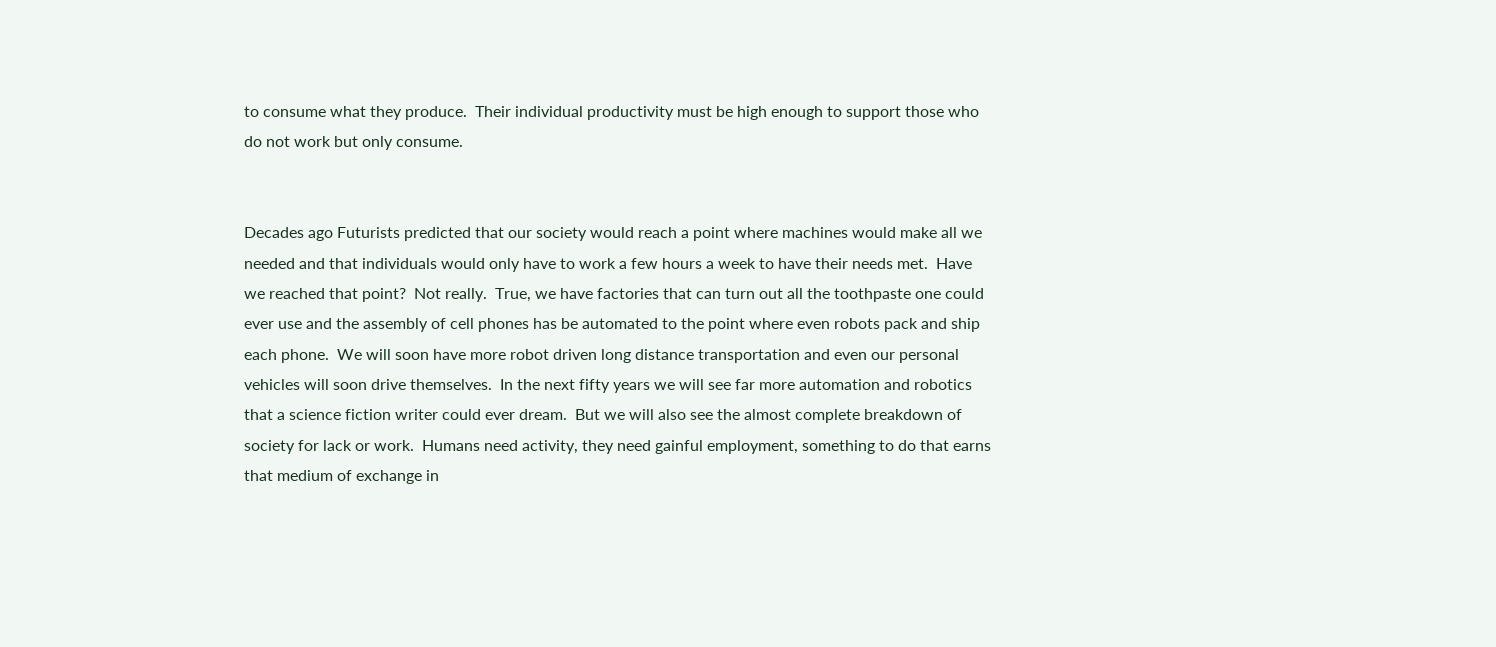to consume what they produce.  Their individual productivity must be high enough to support those who do not work but only consume.


Decades ago Futurists predicted that our society would reach a point where machines would make all we needed and that individuals would only have to work a few hours a week to have their needs met.  Have we reached that point?  Not really.  True, we have factories that can turn out all the toothpaste one could ever use and the assembly of cell phones has be automated to the point where even robots pack and ship each phone.  We will soon have more robot driven long distance transportation and even our personal vehicles will soon drive themselves.  In the next fifty years we will see far more automation and robotics that a science fiction writer could ever dream.  But we will also see the almost complete breakdown of society for lack or work.  Humans need activity, they need gainful employment, something to do that earns that medium of exchange in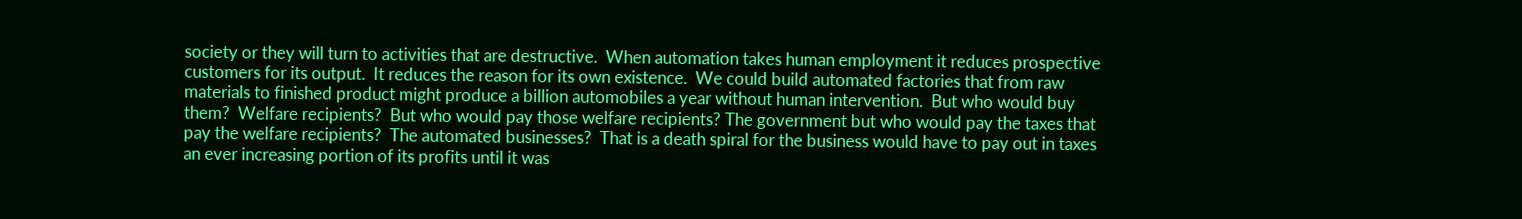society or they will turn to activities that are destructive.  When automation takes human employment it reduces prospective customers for its output.  It reduces the reason for its own existence.  We could build automated factories that from raw materials to finished product might produce a billion automobiles a year without human intervention.  But who would buy them?  Welfare recipients?  But who would pay those welfare recipients? The government but who would pay the taxes that pay the welfare recipients?  The automated businesses?  That is a death spiral for the business would have to pay out in taxes an ever increasing portion of its profits until it was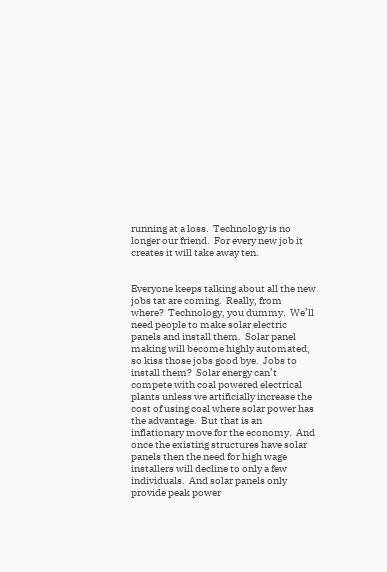running at a loss.  Technology is no longer our friend.  For every new job it creates it will take away ten.


Everyone keeps talking about all the new jobs tat are coming.  Really, from where?  Technology, you dummy.  We’ll need people to make solar electric panels and install them.  Solar panel making will become highly automated, so kiss those jobs good bye.  Jobs to install them?  Solar energy can’t compete with coal powered electrical plants unless we artificially increase the cost of using coal where solar power has the advantage.  But that is an inflationary move for the economy.  And once the existing structures have solar panels then the need for high wage installers will decline to only a few individuals.  And solar panels only provide peak power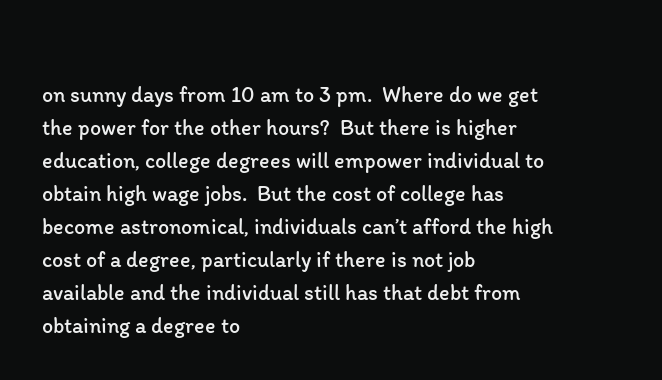on sunny days from 10 am to 3 pm.  Where do we get the power for the other hours?  But there is higher education, college degrees will empower individual to obtain high wage jobs.  But the cost of college has become astronomical, individuals can’t afford the high cost of a degree, particularly if there is not job available and the individual still has that debt from obtaining a degree to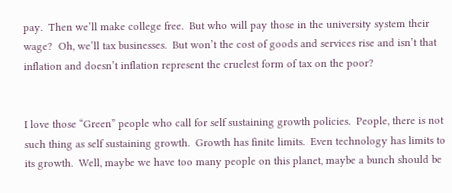pay.  Then we’ll make college free.  But who will pay those in the university system their wage?  Oh, we’ll tax businesses.  But won’t the cost of goods and services rise and isn’t that inflation and doesn’t inflation represent the cruelest form of tax on the poor?


I love those “Green” people who call for self sustaining growth policies.  People, there is not such thing as self sustaining growth.  Growth has finite limits.  Even technology has limits to its growth.  Well, maybe we have too many people on this planet, maybe a bunch should be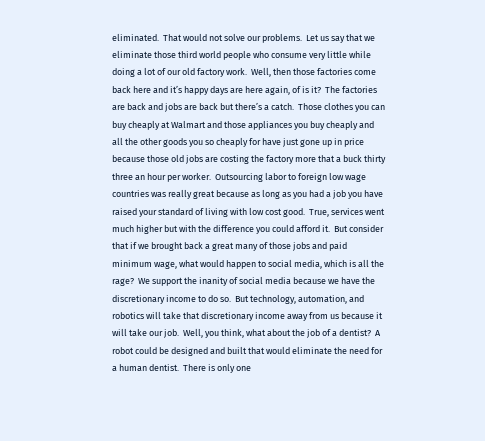eliminated.  That would not solve our problems.  Let us say that we eliminate those third world people who consume very little while doing a lot of our old factory work.  Well, then those factories come back here and it’s happy days are here again, of is it?  The factories are back and jobs are back but there’s a catch.  Those clothes you can buy cheaply at Walmart and those appliances you buy cheaply and all the other goods you so cheaply for have just gone up in price because those old jobs are costing the factory more that a buck thirty three an hour per worker.  Outsourcing labor to foreign low wage countries was really great because as long as you had a job you have raised your standard of living with low cost good.  True, services went much higher but with the difference you could afford it.  But consider that if we brought back a great many of those jobs and paid minimum wage, what would happen to social media, which is all the rage?  We support the inanity of social media because we have the discretionary income to do so.  But technology, automation, and robotics will take that discretionary income away from us because it will take our job.  Well, you think, what about the job of a dentist?  A robot could be designed and built that would eliminate the need for a human dentist.  There is only one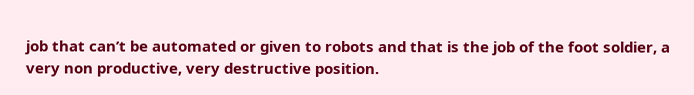job that can’t be automated or given to robots and that is the job of the foot soldier, a very non productive, very destructive position.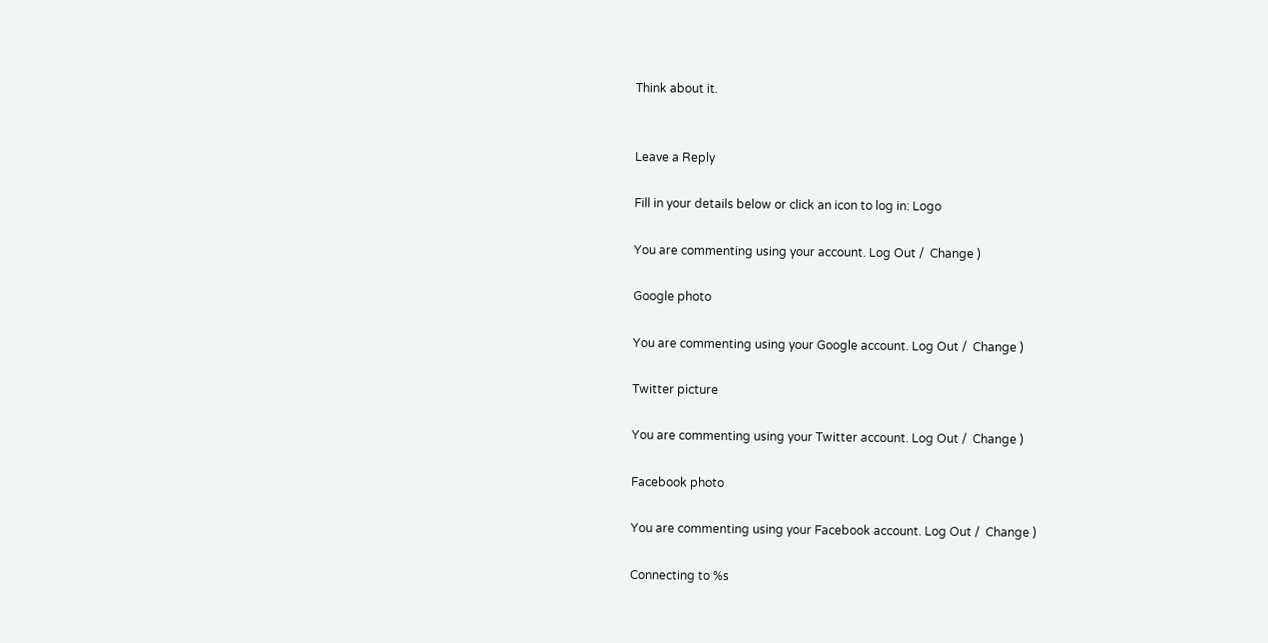Think about it.


Leave a Reply

Fill in your details below or click an icon to log in: Logo

You are commenting using your account. Log Out /  Change )

Google photo

You are commenting using your Google account. Log Out /  Change )

Twitter picture

You are commenting using your Twitter account. Log Out /  Change )

Facebook photo

You are commenting using your Facebook account. Log Out /  Change )

Connecting to %s